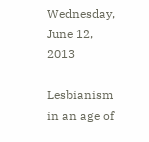Wednesday, June 12, 2013

Lesbianism in an age of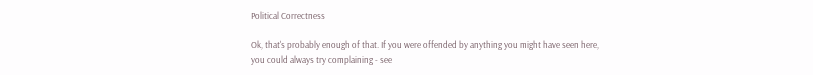Political Correctness

Ok, that's probably enough of that. If you were offended by anything you might have seen here, you could always try complaining - see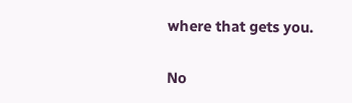where that gets you.

No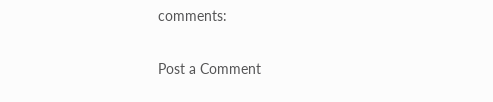comments:

Post a Comment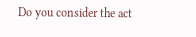Do you consider the act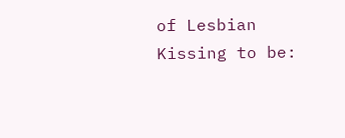of Lesbian Kissing to be: